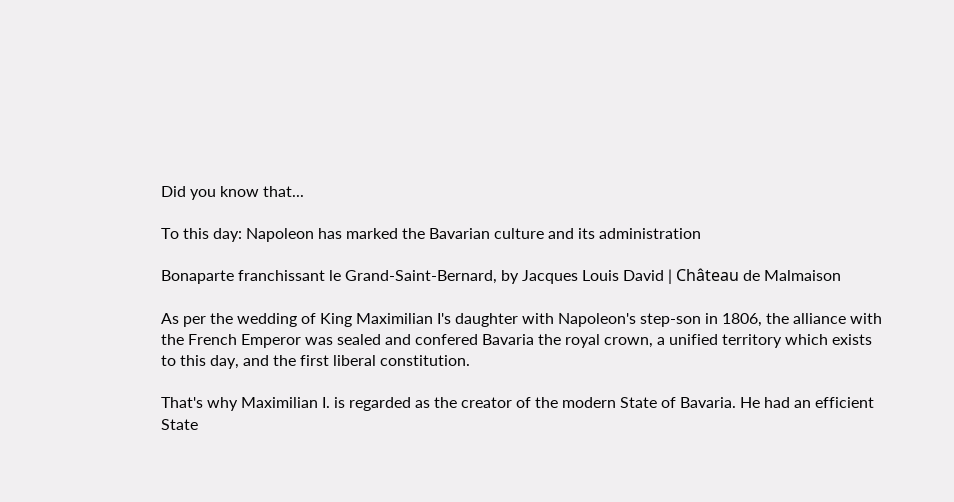Did you know that...

To this day: Napoleon has marked the Bavarian culture and its administration

Bonaparte franchissant le Grand-Saint-Bernard, by Jacques Louis David | Château de Malmaison

As per the wedding of King Maximilian I's daughter with Napoleon's step-son in 1806, the alliance with the French Emperor was sealed and confered Bavaria the royal crown, a unified territory which exists to this day, and the first liberal constitution.

That's why Maximilian I. is regarded as the creator of the modern State of Bavaria. He had an efficient State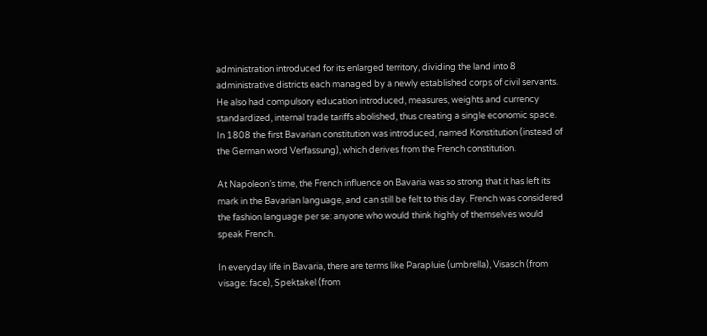administration introduced for its enlarged territory, dividing the land into 8 administrative districts each managed by a newly established corps of civil servants. He also had compulsory education introduced, measures, weights and currency standardized, internal trade tariffs abolished, thus creating a single economic space. In 1808 the first Bavarian constitution was introduced, named Konstitution (instead of the German word Verfassung), which derives from the French constitution.

At Napoleon’s time, the French influence on Bavaria was so strong that it has left its mark in the Bavarian language, and can still be felt to this day. French was considered the fashion language per se: anyone who would think highly of themselves would speak French.

In everyday life in Bavaria, there are terms like Parapluie (umbrella), Visasch (from visage: face), Spektakel (from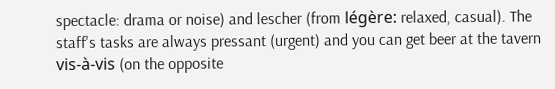spectacle: drama or noise) and lescher (from légère: relaxed, casual). The staff's tasks are always pressant (urgent) and you can get beer at the tavern vis-à-vis (on the opposite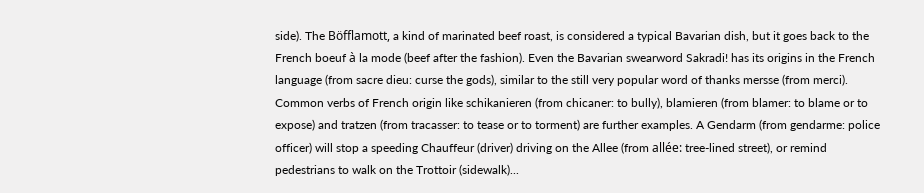side). The Böfflamott, a kind of marinated beef roast, is considered a typical Bavarian dish, but it goes back to the French boeuf à la mode (beef after the fashion). Even the Bavarian swearword Sakradi! has its origins in the French language (from sacre dieu: curse the gods), similar to the still very popular word of thanks mersse (from merci). Common verbs of French origin like schikanieren (from chicaner: to bully), blamieren (from blamer: to blame or to expose) and tratzen (from tracasser: to tease or to torment) are further examples. A Gendarm (from gendarme: police officer) will stop a speeding Chauffeur (driver) driving on the Allee (from allée: tree-lined street), or remind pedestrians to walk on the Trottoir (sidewalk)...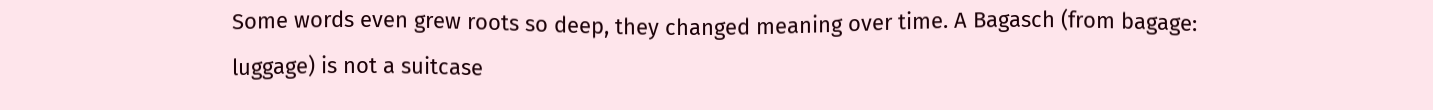Some words even grew roots so deep, they changed meaning over time. A Bagasch (from bagage: luggage) is not a suitcase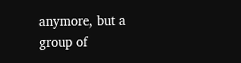anymore, but a group of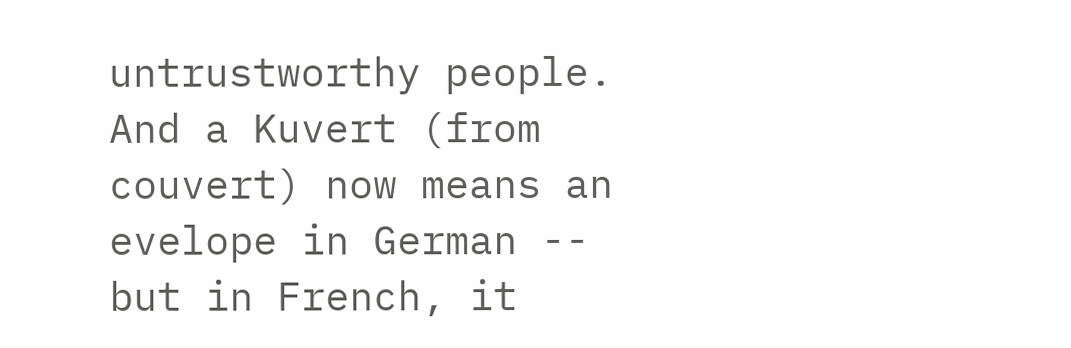untrustworthy people. And a Kuvert (from couvert) now means an evelope in German -- but in French, it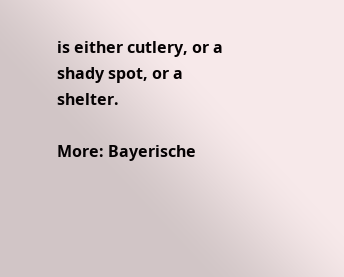is either cutlery, or a shady spot, or a shelter.

More: Bayerische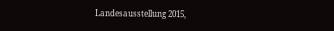Landesausstellung 2015,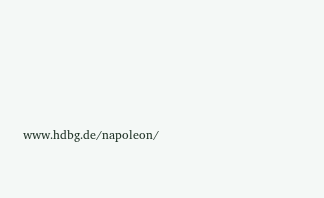www.hdbg.de/napoleon/